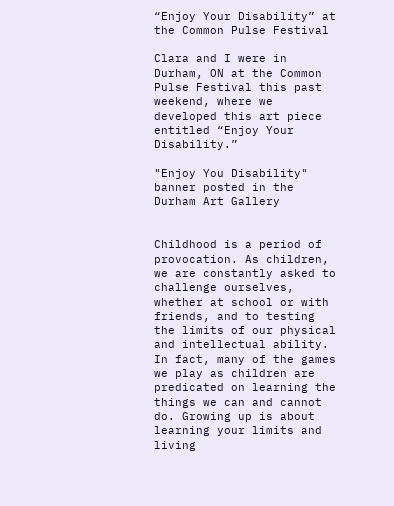“Enjoy Your Disability” at the Common Pulse Festival

Clara and I were in Durham, ON at the Common Pulse Festival this past weekend, where we developed this art piece entitled “Enjoy Your Disability.”

"Enjoy You Disability" banner posted in the Durham Art Gallery


Childhood is a period of provocation. As children, we are constantly asked to challenge ourselves, whether at school or with friends, and to testing the limits of our physical and intellectual ability. In fact, many of the games we play as children are predicated on learning the things we can and cannot do. Growing up is about learning your limits and living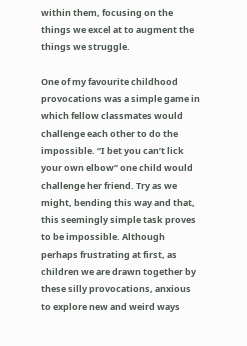within them, focusing on the things we excel at to augment the things we struggle.

One of my favourite childhood provocations was a simple game in which fellow classmates would challenge each other to do the impossible. “I bet you can’t lick your own elbow” one child would challenge her friend. Try as we might, bending this way and that, this seemingly simple task proves to be impossible. Although perhaps frustrating at first, as children we are drawn together by these silly provocations, anxious to explore new and weird ways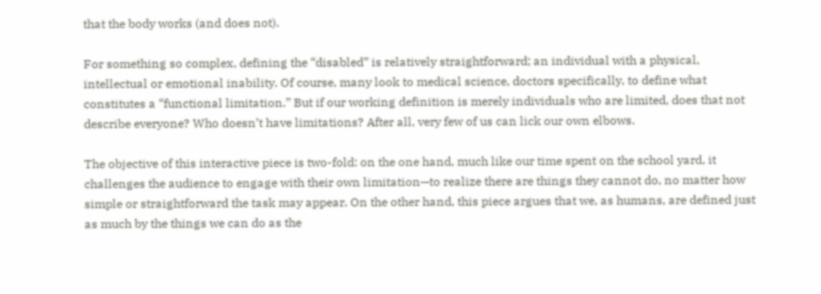that the body works (and does not).

For something so complex, defining the “disabled” is relatively straightforward; an individual with a physical, intellectual or emotional inability. Of course, many look to medical science, doctors specifically, to define what constitutes a “functional limitation.” But if our working definition is merely individuals who are limited, does that not describe everyone? Who doesn’t have limitations? After all, very few of us can lick our own elbows.

The objective of this interactive piece is two-fold: on the one hand, much like our time spent on the school yard, it challenges the audience to engage with their own limitation—to realize there are things they cannot do, no matter how simple or straightforward the task may appear. On the other hand, this piece argues that we, as humans, are defined just as much by the things we can do as the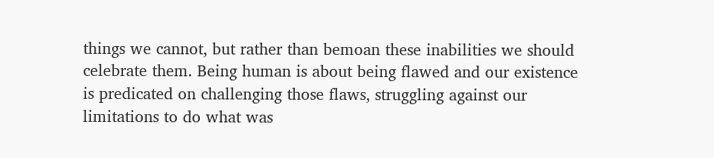things we cannot, but rather than bemoan these inabilities we should celebrate them. Being human is about being flawed and our existence is predicated on challenging those flaws, struggling against our limitations to do what was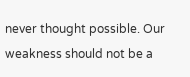never thought possible. Our weakness should not be a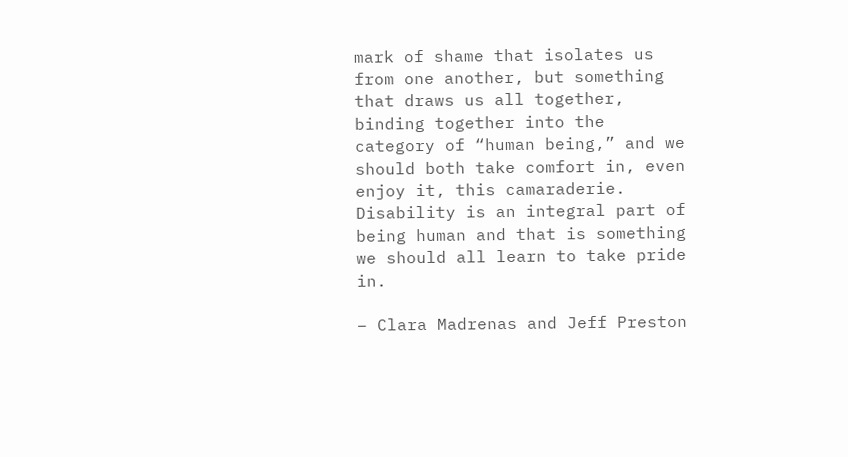mark of shame that isolates us from one another, but something that draws us all together, binding together into the category of “human being,” and we should both take comfort in, even enjoy it, this camaraderie. Disability is an integral part of being human and that is something we should all learn to take pride in.

– Clara Madrenas and Jeff Preston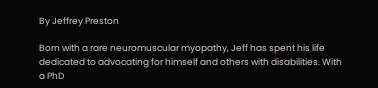By Jeffrey Preston

Born with a rare neuromuscular myopathy, Jeff has spent his life dedicated to advocating for himself and others with disabilities. With a PhD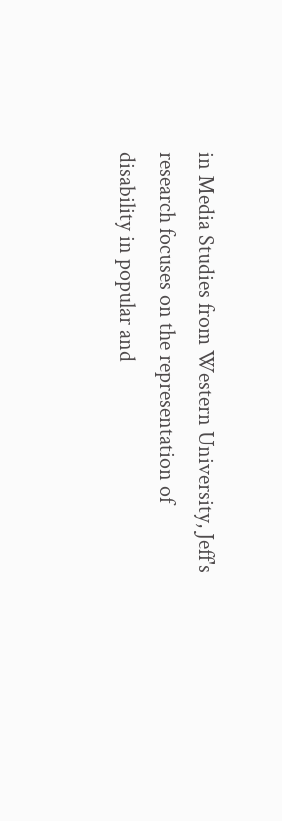in Media Studies from Western University, Jeff's research focuses on the representation of disability in popular and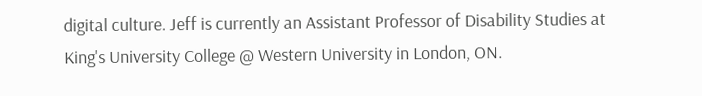digital culture. Jeff is currently an Assistant Professor of Disability Studies at King's University College @ Western University in London, ON.